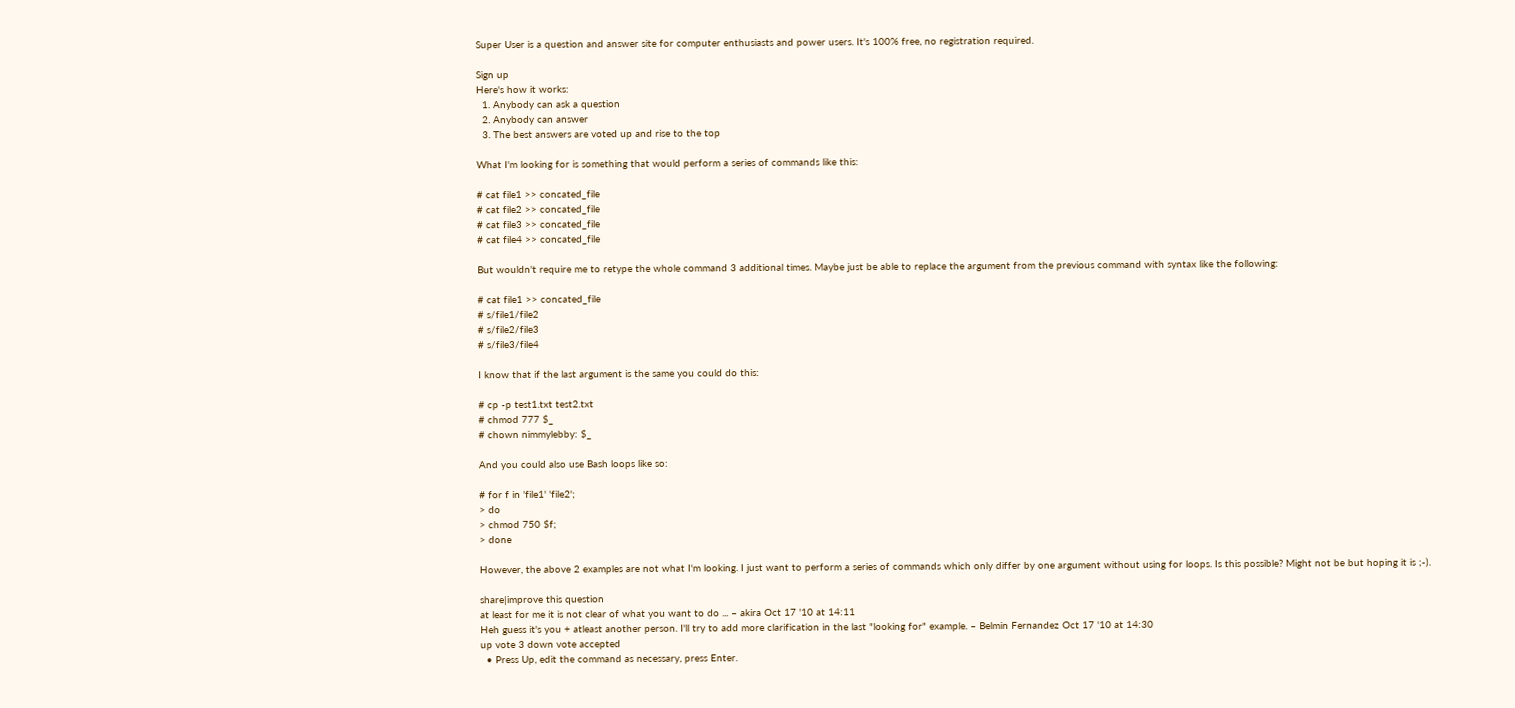Super User is a question and answer site for computer enthusiasts and power users. It's 100% free, no registration required.

Sign up
Here's how it works:
  1. Anybody can ask a question
  2. Anybody can answer
  3. The best answers are voted up and rise to the top

What I'm looking for is something that would perform a series of commands like this:

# cat file1 >> concated_file
# cat file2 >> concated_file
# cat file3 >> concated_file
# cat file4 >> concated_file

But wouldn't require me to retype the whole command 3 additional times. Maybe just be able to replace the argument from the previous command with syntax like the following:

# cat file1 >> concated_file
# s/file1/file2
# s/file2/file3
# s/file3/file4

I know that if the last argument is the same you could do this:

# cp -p test1.txt test2.txt
# chmod 777 $_
# chown nimmylebby: $_

And you could also use Bash loops like so:

# for f in 'file1' 'file2';
> do
> chmod 750 $f;
> done

However, the above 2 examples are not what I'm looking. I just want to perform a series of commands which only differ by one argument without using for loops. Is this possible? Might not be but hoping it is ;-).

share|improve this question
at least for me it is not clear of what you want to do ... – akira Oct 17 '10 at 14:11
Heh guess it's you + atleast another person. I'll try to add more clarification in the last "looking for" example. – Belmin Fernandez Oct 17 '10 at 14:30
up vote 3 down vote accepted
  • Press Up, edit the command as necessary, press Enter.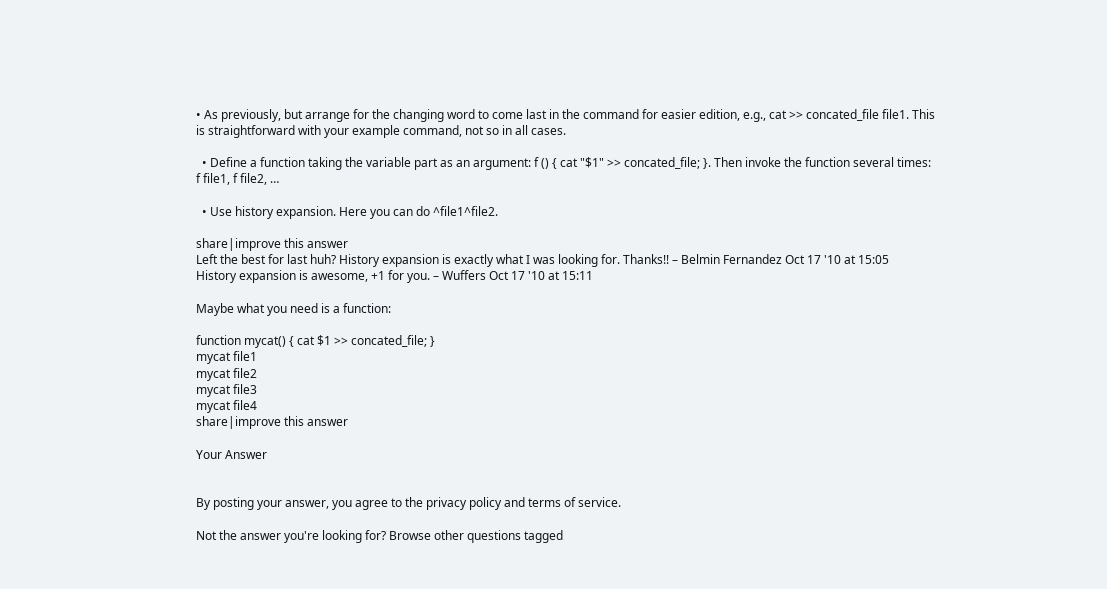• As previously, but arrange for the changing word to come last in the command for easier edition, e.g., cat >> concated_file file1. This is straightforward with your example command, not so in all cases.

  • Define a function taking the variable part as an argument: f () { cat "$1" >> concated_file; }. Then invoke the function several times: f file1, f file2, …

  • Use history expansion. Here you can do ^file1^file2.

share|improve this answer
Left the best for last huh? History expansion is exactly what I was looking for. Thanks!! – Belmin Fernandez Oct 17 '10 at 15:05
History expansion is awesome, +1 for you. – Wuffers Oct 17 '10 at 15:11

Maybe what you need is a function:

function mycat() { cat $1 >> concated_file; }
mycat file1
mycat file2
mycat file3
mycat file4
share|improve this answer

Your Answer


By posting your answer, you agree to the privacy policy and terms of service.

Not the answer you're looking for? Browse other questions tagged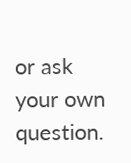or ask your own question.